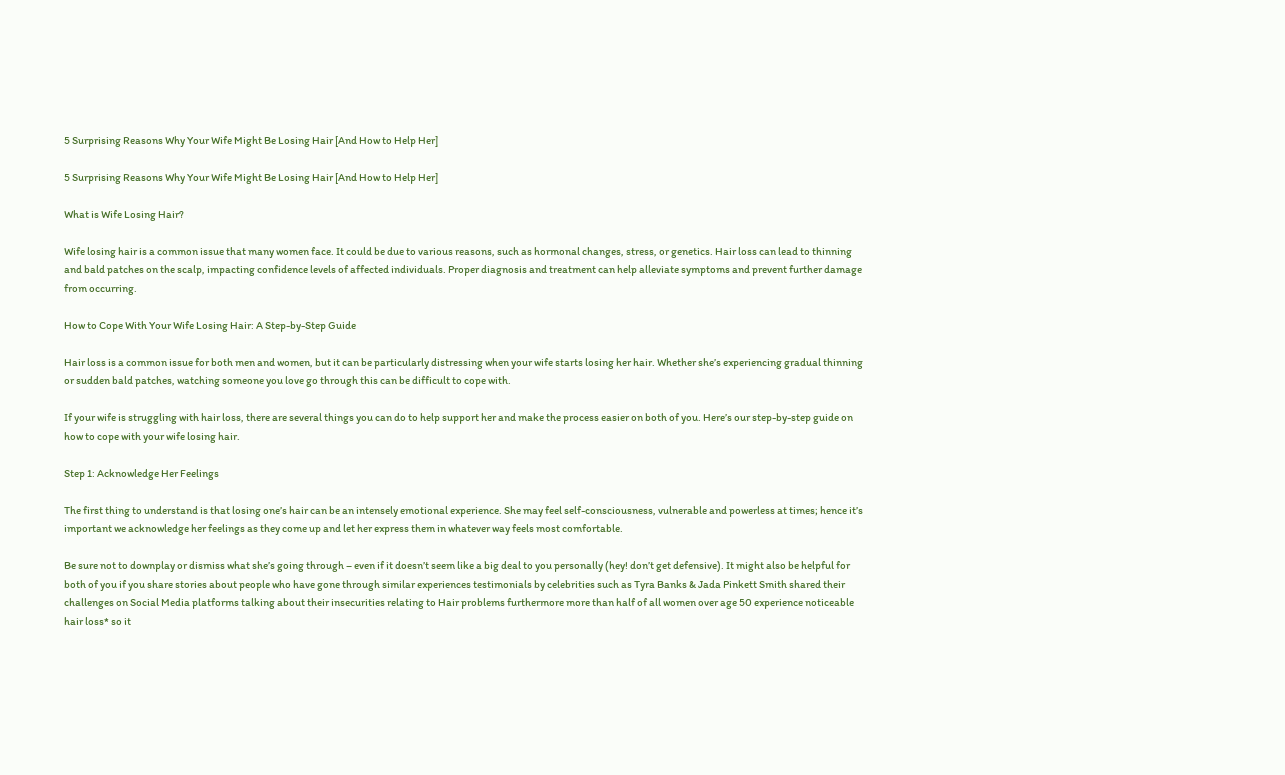5 Surprising Reasons Why Your Wife Might Be Losing Hair [And How to Help Her]

5 Surprising Reasons Why Your Wife Might Be Losing Hair [And How to Help Her]

What is Wife Losing Hair?

Wife losing hair is a common issue that many women face. It could be due to various reasons, such as hormonal changes, stress, or genetics. Hair loss can lead to thinning and bald patches on the scalp, impacting confidence levels of affected individuals. Proper diagnosis and treatment can help alleviate symptoms and prevent further damage from occurring.

How to Cope With Your Wife Losing Hair: A Step-by-Step Guide

Hair loss is a common issue for both men and women, but it can be particularly distressing when your wife starts losing her hair. Whether she’s experiencing gradual thinning or sudden bald patches, watching someone you love go through this can be difficult to cope with.

If your wife is struggling with hair loss, there are several things you can do to help support her and make the process easier on both of you. Here’s our step-by-step guide on how to cope with your wife losing hair.

Step 1: Acknowledge Her Feelings

The first thing to understand is that losing one’s hair can be an intensely emotional experience. She may feel self-consciousness, vulnerable and powerless at times; hence it’s important we acknowledge her feelings as they come up and let her express them in whatever way feels most comfortable.

Be sure not to downplay or dismiss what she’s going through – even if it doesn’t seem like a big deal to you personally (hey! don’t get defensive). It might also be helpful for both of you if you share stories about people who have gone through similar experiences testimonials by celebrities such as Tyra Banks & Jada Pinkett Smith shared their challenges on Social Media platforms talking about their insecurities relating to Hair problems furthermore more than half of all women over age 50 experience noticeable hair loss* so it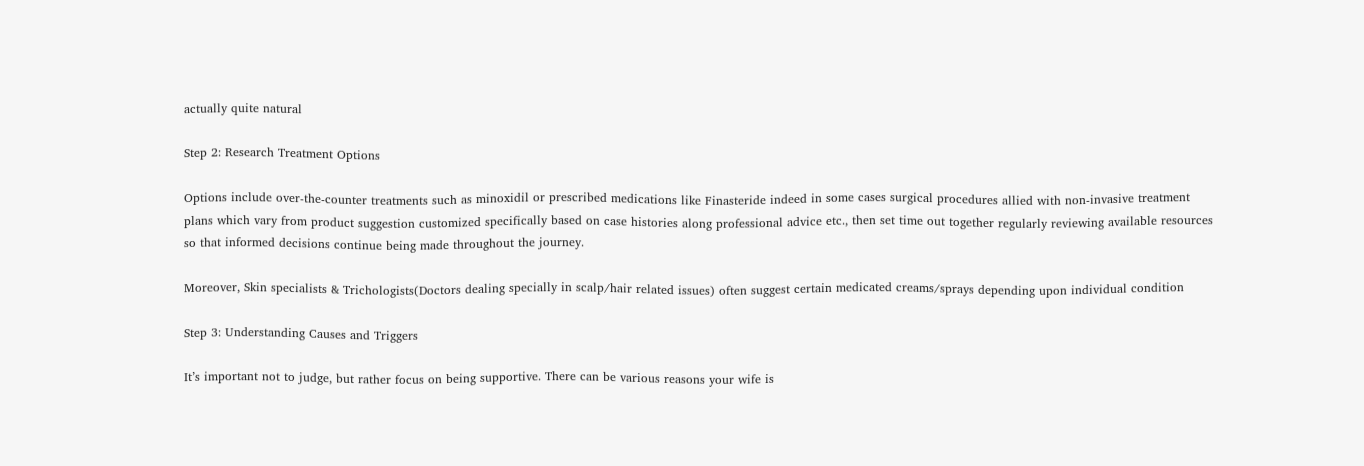actually quite natural

Step 2: Research Treatment Options

Options include over-the-counter treatments such as minoxidil or prescribed medications like Finasteride indeed in some cases surgical procedures allied with non-invasive treatment plans which vary from product suggestion customized specifically based on case histories along professional advice etc., then set time out together regularly reviewing available resources so that informed decisions continue being made throughout the journey.

Moreover, Skin specialists & Trichologists(Doctors dealing specially in scalp/hair related issues) often suggest certain medicated creams/sprays depending upon individual condition

Step 3: Understanding Causes and Triggers

It’s important not to judge, but rather focus on being supportive. There can be various reasons your wife is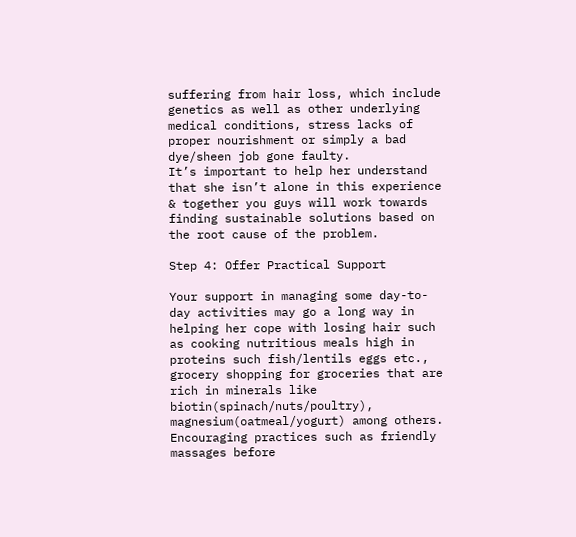suffering from hair loss, which include genetics as well as other underlying medical conditions, stress lacks of proper nourishment or simply a bad dye/sheen job gone faulty.
It’s important to help her understand that she isn’t alone in this experience & together you guys will work towards finding sustainable solutions based on the root cause of the problem.

Step 4: Offer Practical Support

Your support in managing some day-to-day activities may go a long way in helping her cope with losing hair such as cooking nutritious meals high in proteins such fish/lentils eggs etc., grocery shopping for groceries that are rich in minerals like biotin(spinach/nuts/poultry), magnesium(oatmeal/yogurt) among others. Encouraging practices such as friendly massages before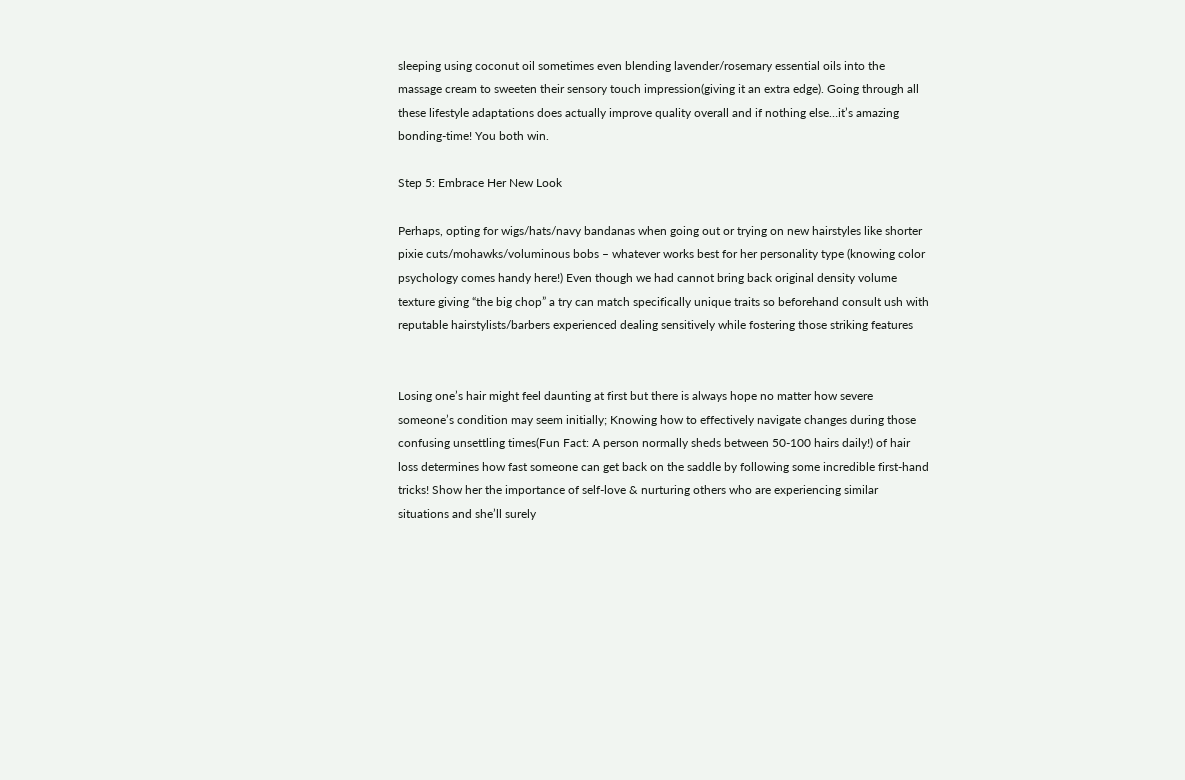sleeping using coconut oil sometimes even blending lavender/rosemary essential oils into the massage cream to sweeten their sensory touch impression(giving it an extra edge). Going through all these lifestyle adaptations does actually improve quality overall and if nothing else…it’s amazing bonding-time! You both win.

Step 5: Embrace Her New Look

Perhaps, opting for wigs/hats/navy bandanas when going out or trying on new hairstyles like shorter pixie cuts/mohawks/voluminous bobs – whatever works best for her personality type (knowing color psychology comes handy here!) Even though we had cannot bring back original density volume texture giving “the big chop” a try can match specifically unique traits so beforehand consult ush with reputable hairstylists/barbers experienced dealing sensitively while fostering those striking features


Losing one’s hair might feel daunting at first but there is always hope no matter how severe someone’s condition may seem initially; Knowing how to effectively navigate changes during those confusing unsettling times(Fun Fact: A person normally sheds between 50-100 hairs daily!) of hair loss determines how fast someone can get back on the saddle by following some incredible first-hand tricks! Show her the importance of self-love & nurturing others who are experiencing similar situations and she’ll surely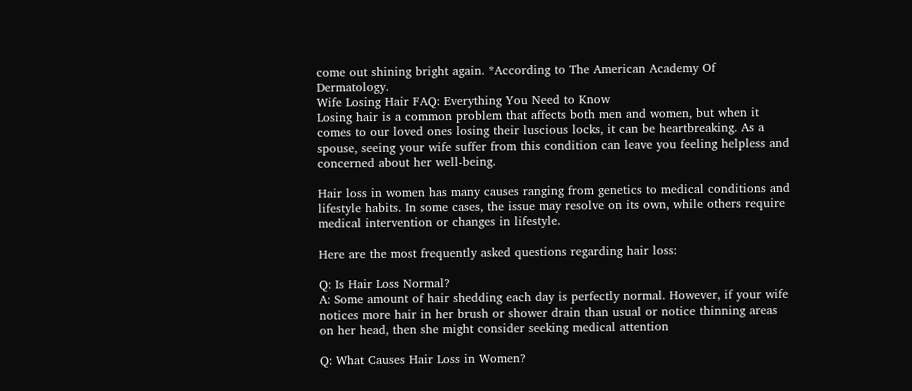come out shining bright again. *According to The American Academy Of Dermatology.
Wife Losing Hair FAQ: Everything You Need to Know
Losing hair is a common problem that affects both men and women, but when it comes to our loved ones losing their luscious locks, it can be heartbreaking. As a spouse, seeing your wife suffer from this condition can leave you feeling helpless and concerned about her well-being.

Hair loss in women has many causes ranging from genetics to medical conditions and lifestyle habits. In some cases, the issue may resolve on its own, while others require medical intervention or changes in lifestyle.

Here are the most frequently asked questions regarding hair loss:

Q: Is Hair Loss Normal?
A: Some amount of hair shedding each day is perfectly normal. However, if your wife notices more hair in her brush or shower drain than usual or notice thinning areas on her head, then she might consider seeking medical attention

Q: What Causes Hair Loss in Women?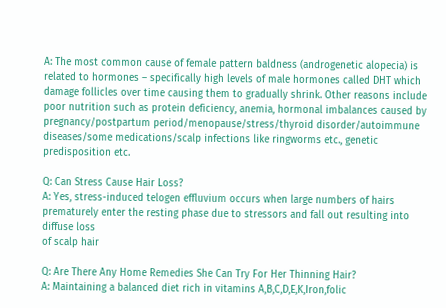A: The most common cause of female pattern baldness (androgenetic alopecia) is related to hormones – specifically high levels of male hormones called DHT which damage follicles over time causing them to gradually shrink. Other reasons include poor nutrition such as protein deficiency, anemia, hormonal imbalances caused by pregnancy/postpartum period/menopause/stress/thyroid disorder/autoimmune diseases/some medications/scalp infections like ringworms etc., genetic predisposition etc.

Q: Can Stress Cause Hair Loss?
A: Yes, stress-induced telogen effluvium occurs when large numbers of hairs prematurely enter the resting phase due to stressors and fall out resulting into diffuse loss
of scalp hair

Q: Are There Any Home Remedies She Can Try For Her Thinning Hair?
A: Maintaining a balanced diet rich in vitamins A,B,C,D,E,K,Iron,folic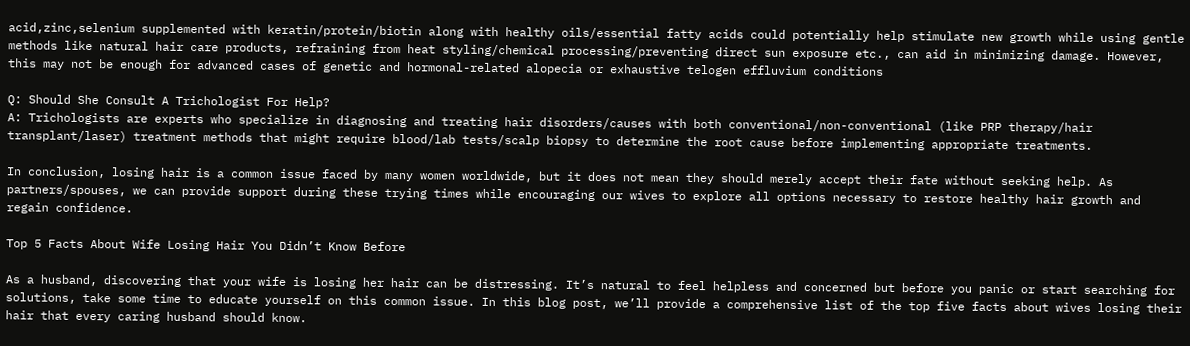acid,zinc,selenium supplemented with keratin/protein/biotin along with healthy oils/essential fatty acids could potentially help stimulate new growth while using gentle methods like natural hair care products, refraining from heat styling/chemical processing/preventing direct sun exposure etc., can aid in minimizing damage. However, this may not be enough for advanced cases of genetic and hormonal-related alopecia or exhaustive telogen effluvium conditions

Q: Should She Consult A Trichologist For Help?
A: Trichologists are experts who specialize in diagnosing and treating hair disorders/causes with both conventional/non-conventional (like PRP therapy/hair transplant/laser) treatment methods that might require blood/lab tests/scalp biopsy to determine the root cause before implementing appropriate treatments.

In conclusion, losing hair is a common issue faced by many women worldwide, but it does not mean they should merely accept their fate without seeking help. As partners/spouses, we can provide support during these trying times while encouraging our wives to explore all options necessary to restore healthy hair growth and regain confidence.

Top 5 Facts About Wife Losing Hair You Didn’t Know Before

As a husband, discovering that your wife is losing her hair can be distressing. It’s natural to feel helpless and concerned but before you panic or start searching for solutions, take some time to educate yourself on this common issue. In this blog post, we’ll provide a comprehensive list of the top five facts about wives losing their hair that every caring husband should know.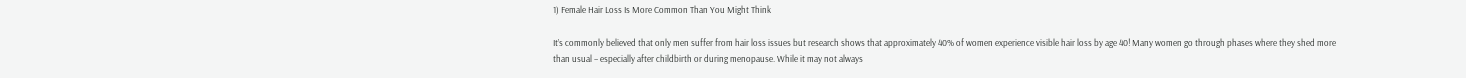1) Female Hair Loss Is More Common Than You Might Think

It’s commonly believed that only men suffer from hair loss issues but research shows that approximately 40% of women experience visible hair loss by age 40! Many women go through phases where they shed more than usual – especially after childbirth or during menopause. While it may not always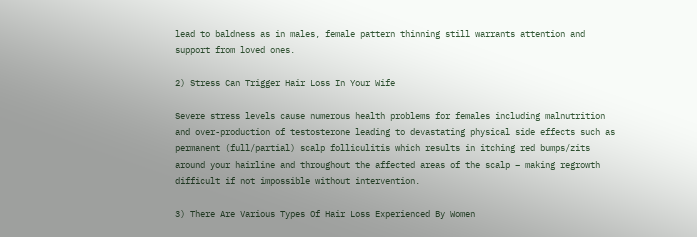lead to baldness as in males, female pattern thinning still warrants attention and support from loved ones.

2) Stress Can Trigger Hair Loss In Your Wife

Severe stress levels cause numerous health problems for females including malnutrition and over-production of testosterone leading to devastating physical side effects such as permanent (full/partial) scalp folliculitis which results in itching red bumps/zits around your hairline and throughout the affected areas of the scalp – making regrowth difficult if not impossible without intervention.

3) There Are Various Types Of Hair Loss Experienced By Women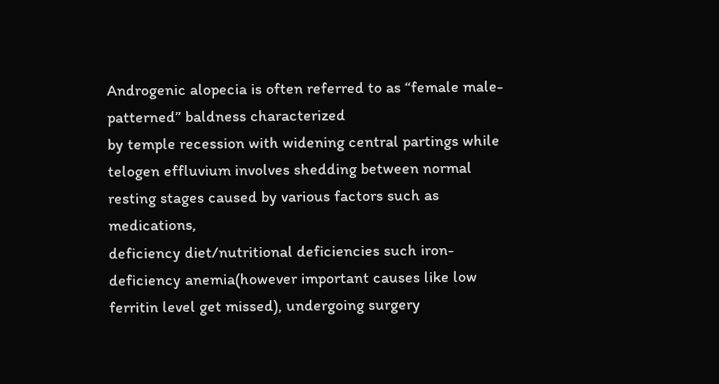Androgenic alopecia is often referred to as “female male-patterned” baldness characterized
by temple recession with widening central partings while telogen effluvium involves shedding between normal resting stages caused by various factors such as medications,
deficiency diet/nutritional deficiencies such iron-deficiency anemia(however important causes like low ferritin level get missed), undergoing surgery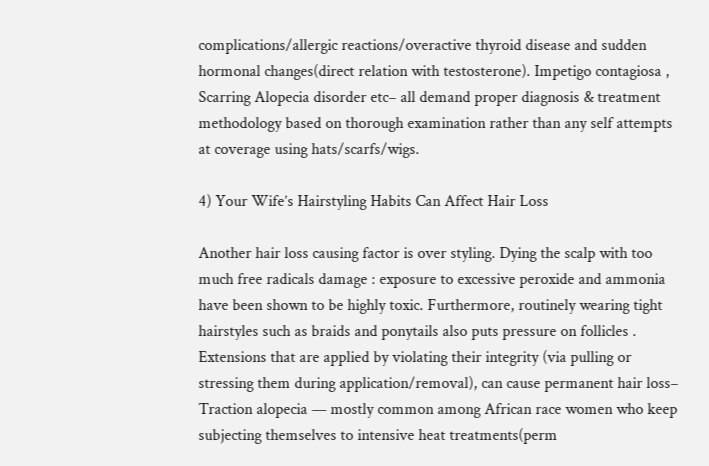complications/allergic reactions/overactive thyroid disease and sudden hormonal changes(direct relation with testosterone). Impetigo contagiosa , Scarring Alopecia disorder etc– all demand proper diagnosis & treatment methodology based on thorough examination rather than any self attempts at coverage using hats/scarfs/wigs.

4) Your Wife’s Hairstyling Habits Can Affect Hair Loss

Another hair loss causing factor is over styling. Dying the scalp with too much free radicals damage : exposure to excessive peroxide and ammonia have been shown to be highly toxic. Furthermore, routinely wearing tight hairstyles such as braids and ponytails also puts pressure on follicles . Extensions that are applied by violating their integrity (via pulling or stressing them during application/removal), can cause permanent hair loss– Traction alopecia — mostly common among African race women who keep subjecting themselves to intensive heat treatments(perm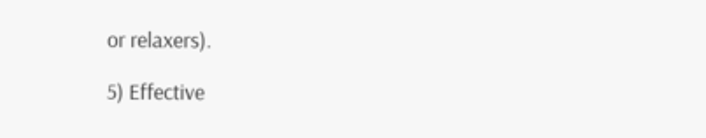or relaxers).

5) Effective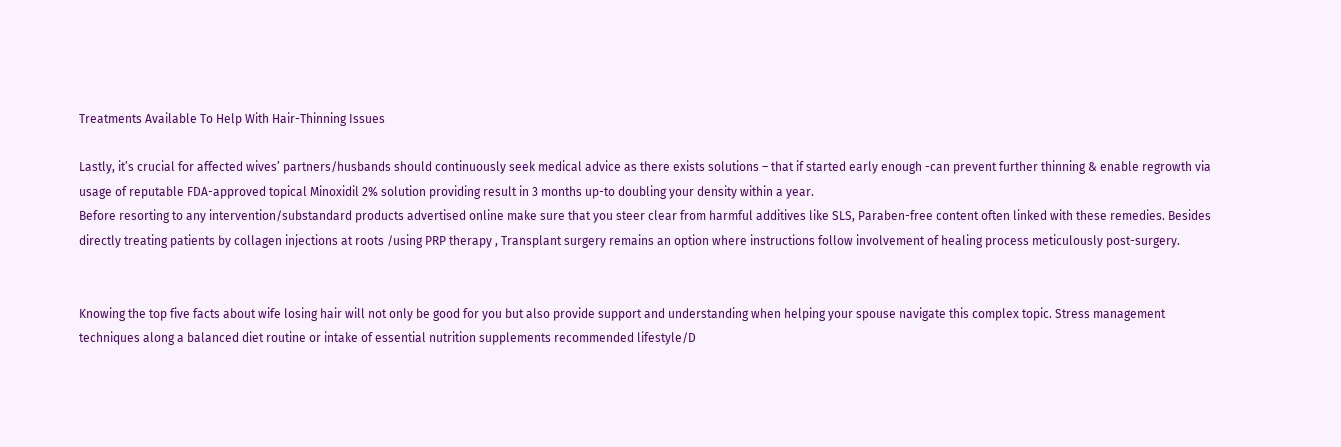Treatments Available To Help With Hair-Thinning Issues

Lastly, it’s crucial for affected wives’ partners/husbands should continuously seek medical advice as there exists solutions – that if started early enough -can prevent further thinning & enable regrowth via usage of reputable FDA-approved topical Minoxidil 2% solution providing result in 3 months up-to doubling your density within a year.
Before resorting to any intervention/substandard products advertised online make sure that you steer clear from harmful additives like SLS, Paraben-free content often linked with these remedies. Besides directly treating patients by collagen injections at roots /using PRP therapy , Transplant surgery remains an option where instructions follow involvement of healing process meticulously post-surgery.


Knowing the top five facts about wife losing hair will not only be good for you but also provide support and understanding when helping your spouse navigate this complex topic. Stress management techniques along a balanced diet routine or intake of essential nutrition supplements recommended lifestyle/D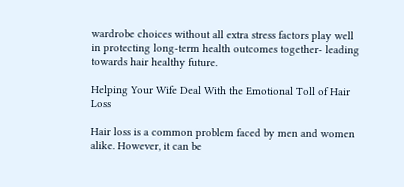wardrobe choices without all extra stress factors play well in protecting long-term health outcomes together- leading towards hair healthy future.

Helping Your Wife Deal With the Emotional Toll of Hair Loss

Hair loss is a common problem faced by men and women alike. However, it can be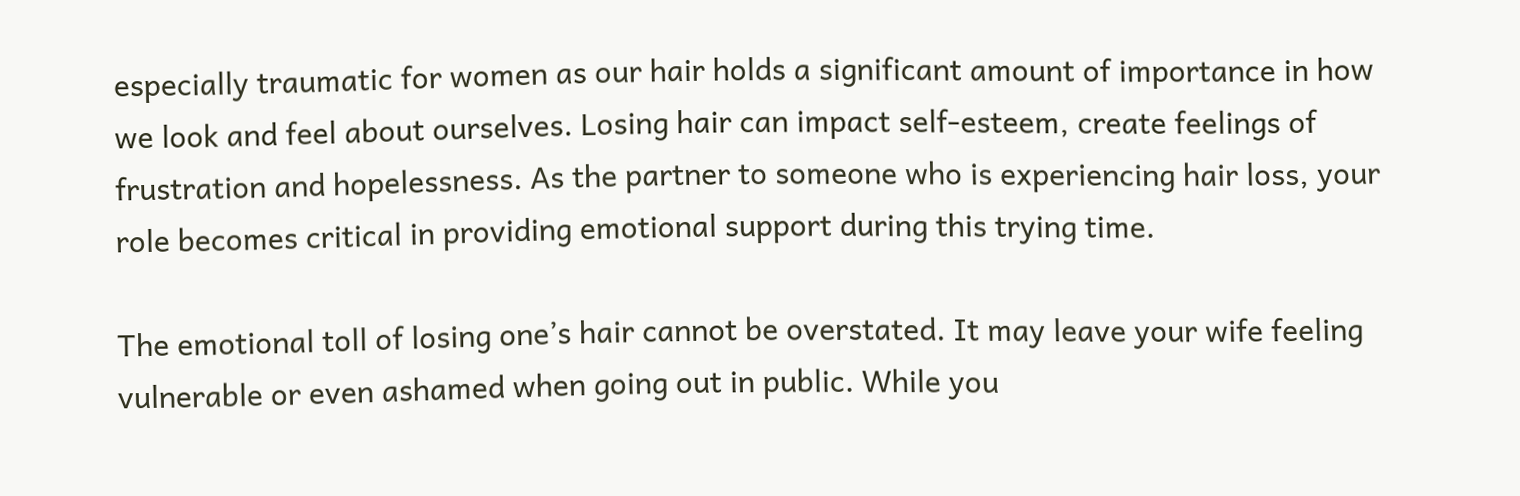especially traumatic for women as our hair holds a significant amount of importance in how we look and feel about ourselves. Losing hair can impact self-esteem, create feelings of frustration and hopelessness. As the partner to someone who is experiencing hair loss, your role becomes critical in providing emotional support during this trying time.

The emotional toll of losing one’s hair cannot be overstated. It may leave your wife feeling vulnerable or even ashamed when going out in public. While you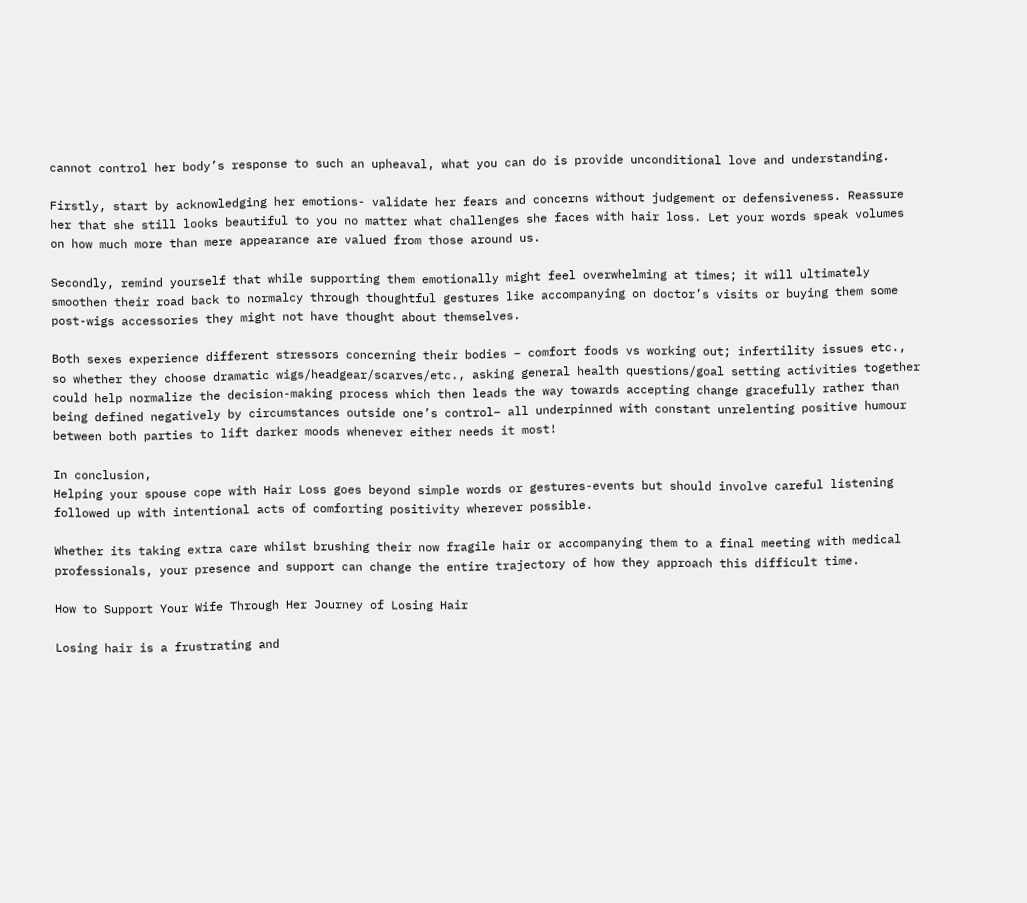cannot control her body’s response to such an upheaval, what you can do is provide unconditional love and understanding.

Firstly, start by acknowledging her emotions- validate her fears and concerns without judgement or defensiveness. Reassure her that she still looks beautiful to you no matter what challenges she faces with hair loss. Let your words speak volumes on how much more than mere appearance are valued from those around us.

Secondly, remind yourself that while supporting them emotionally might feel overwhelming at times; it will ultimately smoothen their road back to normalcy through thoughtful gestures like accompanying on doctor’s visits or buying them some post-wigs accessories they might not have thought about themselves.

Both sexes experience different stressors concerning their bodies – comfort foods vs working out; infertility issues etc., so whether they choose dramatic wigs/headgear/scarves/etc., asking general health questions/goal setting activities together could help normalize the decision-making process which then leads the way towards accepting change gracefully rather than being defined negatively by circumstances outside one’s control– all underpinned with constant unrelenting positive humour between both parties to lift darker moods whenever either needs it most!

In conclusion,
Helping your spouse cope with Hair Loss goes beyond simple words or gestures-events but should involve careful listening followed up with intentional acts of comforting positivity wherever possible.

Whether its taking extra care whilst brushing their now fragile hair or accompanying them to a final meeting with medical professionals, your presence and support can change the entire trajectory of how they approach this difficult time.

How to Support Your Wife Through Her Journey of Losing Hair

Losing hair is a frustrating and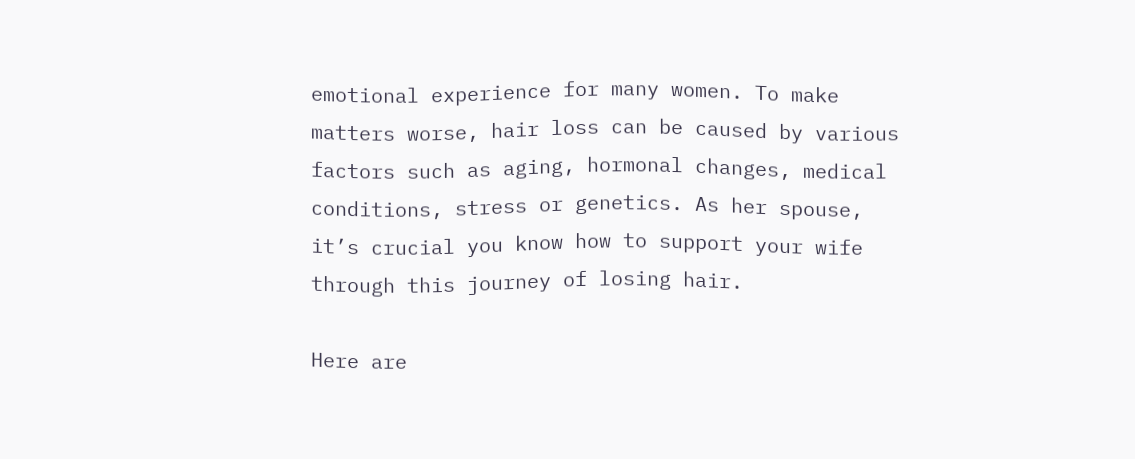emotional experience for many women. To make matters worse, hair loss can be caused by various factors such as aging, hormonal changes, medical conditions, stress or genetics. As her spouse, it’s crucial you know how to support your wife through this journey of losing hair.

Here are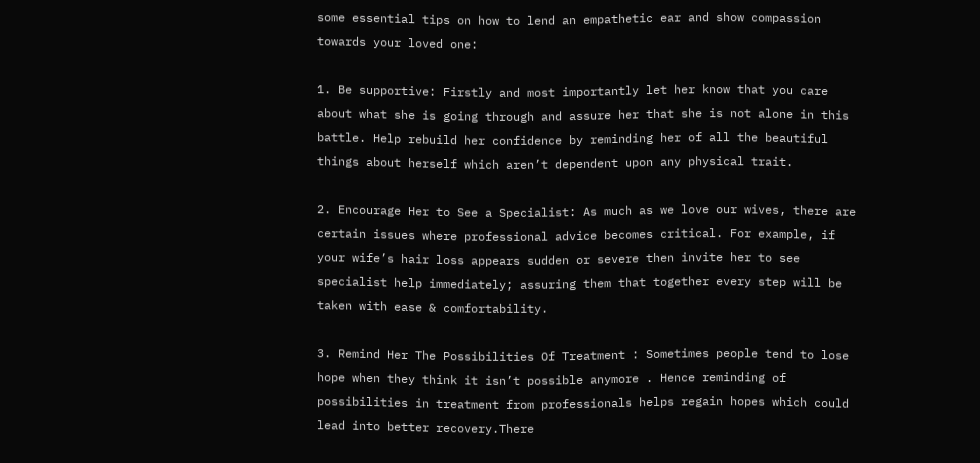some essential tips on how to lend an empathetic ear and show compassion towards your loved one:

1. Be supportive: Firstly and most importantly let her know that you care about what she is going through and assure her that she is not alone in this battle. Help rebuild her confidence by reminding her of all the beautiful things about herself which aren’t dependent upon any physical trait.

2. Encourage Her to See a Specialist: As much as we love our wives, there are certain issues where professional advice becomes critical. For example, if your wife’s hair loss appears sudden or severe then invite her to see specialist help immediately; assuring them that together every step will be taken with ease & comfortability.

3. Remind Her The Possibilities Of Treatment : Sometimes people tend to lose hope when they think it isn’t possible anymore . Hence reminding of possibilities in treatment from professionals helps regain hopes which could lead into better recovery.There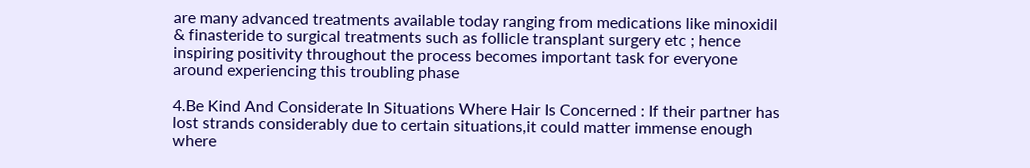are many advanced treatments available today ranging from medications like minoxidil & finasteride to surgical treatments such as follicle transplant surgery etc ; hence inspiring positivity throughout the process becomes important task for everyone around experiencing this troubling phase

4.Be Kind And Considerate In Situations Where Hair Is Concerned : If their partner has lost strands considerably due to certain situations,it could matter immense enough where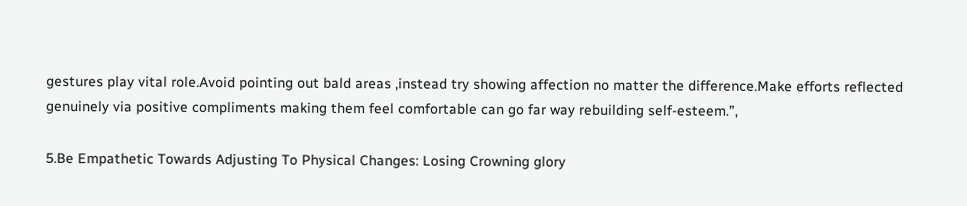gestures play vital role.Avoid pointing out bald areas ,instead try showing affection no matter the difference.Make efforts reflected genuinely via positive compliments making them feel comfortable can go far way rebuilding self-esteem.”,

5.Be Empathetic Towards Adjusting To Physical Changes: Losing Crowning glory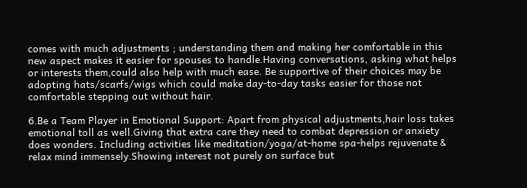comes with much adjustments ; understanding them and making her comfortable in this new aspect makes it easier for spouses to handle.Having conversations, asking what helps or interests them,could also help with much ease. Be supportive of their choices may be adopting hats/scarfs/wigs which could make day-to-day tasks easier for those not comfortable stepping out without hair.

6.Be a Team Player in Emotional Support: Apart from physical adjustments,hair loss takes emotional toll as well.Giving that extra care they need to combat depression or anxiety does wonders. Including activities like meditation/yoga/at-home spa-helps rejuvenate & relax mind immensely.Showing interest not purely on surface but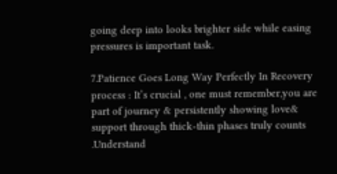going deep into looks brighter side while easing pressures is important task.

7.Patience Goes Long Way Perfectly In Recovery process : It’s crucial , one must remember,you are part of journey & persistently showing love& support through thick-thin phases truly counts .Understand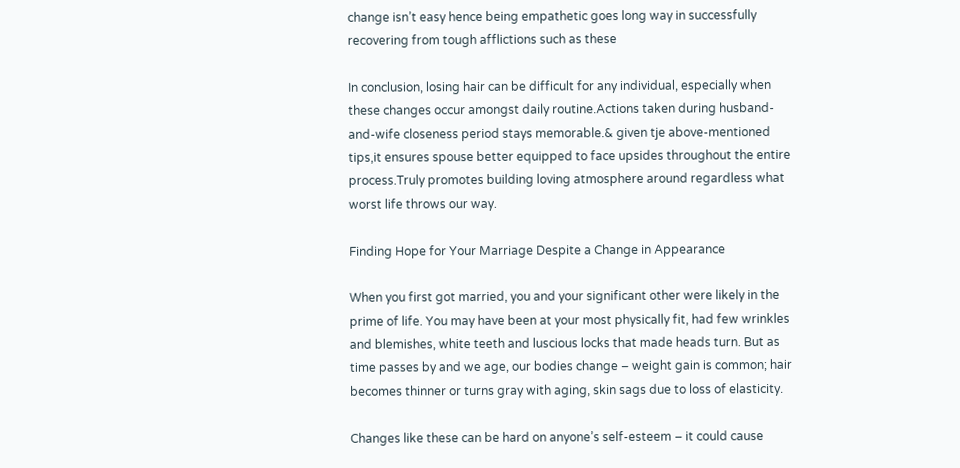change isn’t easy hence being empathetic goes long way in successfully recovering from tough afflictions such as these

In conclusion, losing hair can be difficult for any individual, especially when these changes occur amongst daily routine.Actions taken during husband-and-wife closeness period stays memorable.& given tje above-mentioned tips,it ensures spouse better equipped to face upsides throughout the entire process.Truly promotes building loving atmosphere around regardless what worst life throws our way.

Finding Hope for Your Marriage Despite a Change in Appearance

When you first got married, you and your significant other were likely in the prime of life. You may have been at your most physically fit, had few wrinkles and blemishes, white teeth and luscious locks that made heads turn. But as time passes by and we age, our bodies change – weight gain is common; hair becomes thinner or turns gray with aging, skin sags due to loss of elasticity.

Changes like these can be hard on anyone’s self-esteem – it could cause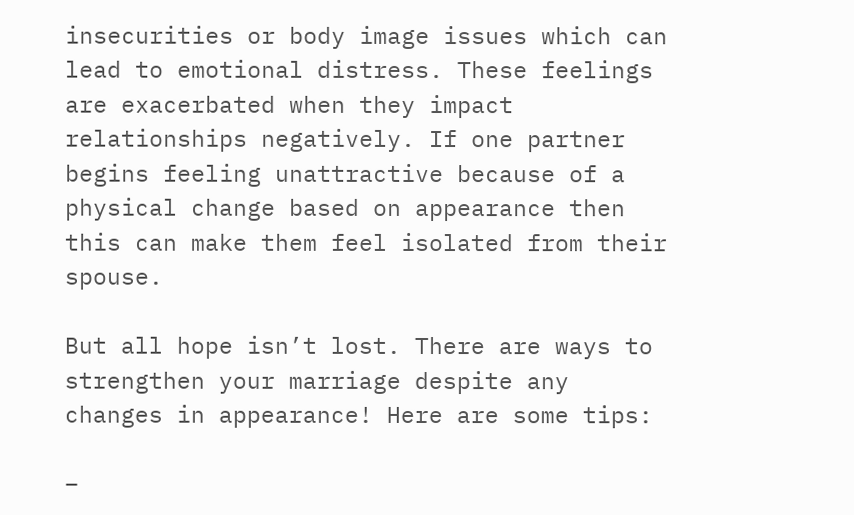insecurities or body image issues which can lead to emotional distress. These feelings are exacerbated when they impact relationships negatively. If one partner begins feeling unattractive because of a physical change based on appearance then this can make them feel isolated from their spouse.

But all hope isn’t lost. There are ways to strengthen your marriage despite any changes in appearance! Here are some tips:

–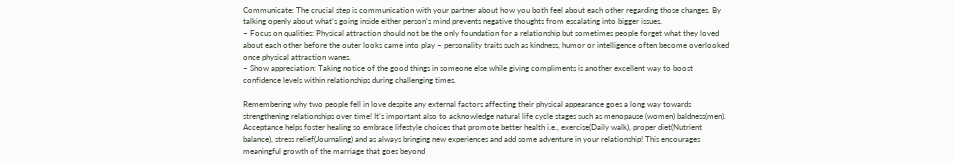Communicate: The crucial step is communication with your partner about how you both feel about each other regarding those changes. By talking openly about what’s going inside either person’s mind prevents negative thoughts from escalating into bigger issues.
– Focus on qualities: Physical attraction should not be the only foundation for a relationship but sometimes people forget what they loved about each other before the outer looks came into play – personality traits such as kindness, humor or intelligence often become overlooked once physical attraction wanes.
– Show appreciation: Taking notice of the good things in someone else while giving compliments is another excellent way to boost confidence levels within relationships during challenging times.

Remembering why two people fell in love despite any external factors affecting their physical appearance goes a long way towards strengthening relationships over time! It’s important also to acknowledge natural life cycle stages such as menopause (women) baldness(men). Acceptance helps foster healing so embrace lifestyle choices that promote better health i.e., exercise(Daily walk), proper diet(Nutrient balance), stress relief(Journaling) and as always bringing new experiences and add some adventure in your relationship! This encourages meaningful growth of the marriage that goes beyond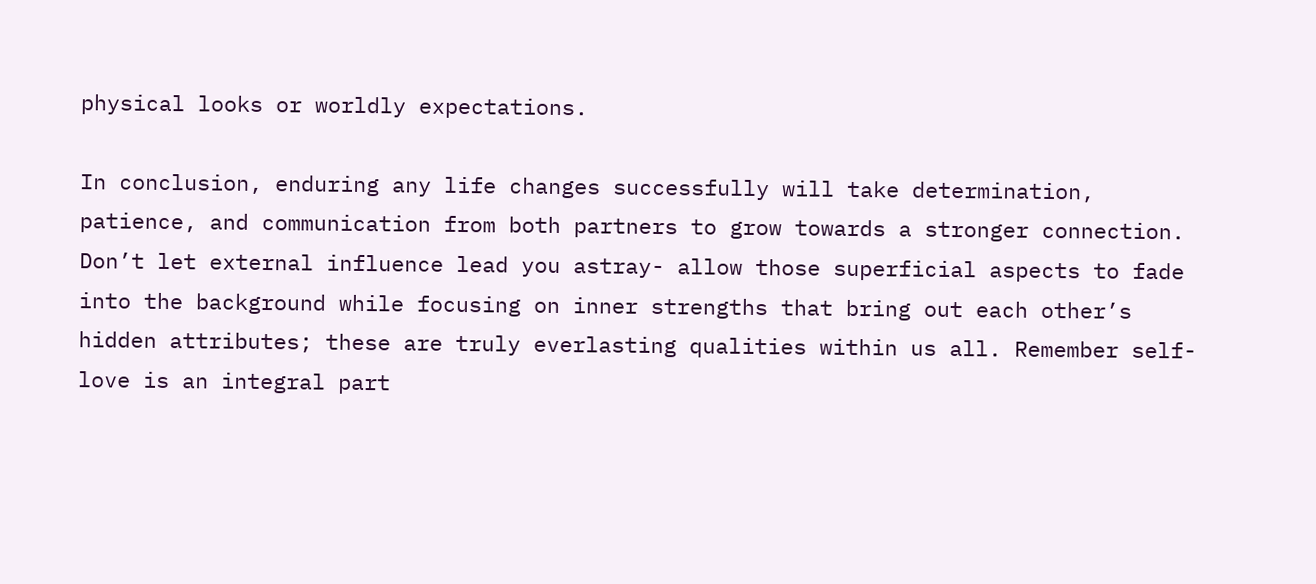physical looks or worldly expectations.

In conclusion, enduring any life changes successfully will take determination, patience, and communication from both partners to grow towards a stronger connection. Don’t let external influence lead you astray- allow those superficial aspects to fade into the background while focusing on inner strengths that bring out each other’s hidden attributes; these are truly everlasting qualities within us all. Remember self-love is an integral part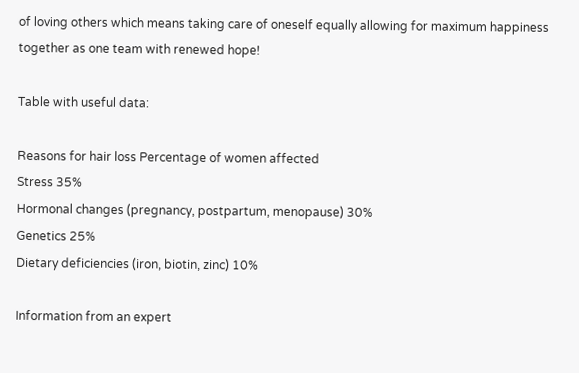of loving others which means taking care of oneself equally allowing for maximum happiness together as one team with renewed hope!

Table with useful data:

Reasons for hair loss Percentage of women affected
Stress 35%
Hormonal changes (pregnancy, postpartum, menopause) 30%
Genetics 25%
Dietary deficiencies (iron, biotin, zinc) 10%

Information from an expert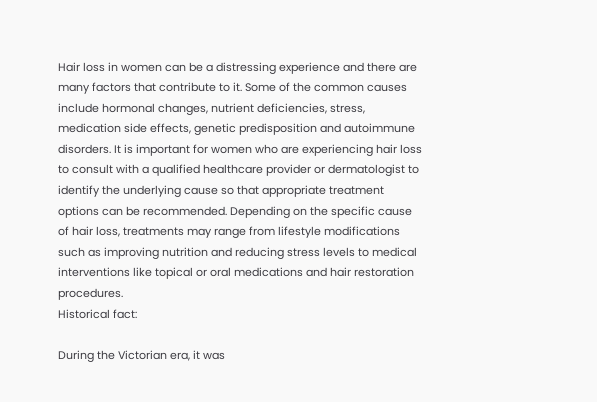Hair loss in women can be a distressing experience and there are many factors that contribute to it. Some of the common causes include hormonal changes, nutrient deficiencies, stress, medication side effects, genetic predisposition and autoimmune disorders. It is important for women who are experiencing hair loss to consult with a qualified healthcare provider or dermatologist to identify the underlying cause so that appropriate treatment options can be recommended. Depending on the specific cause of hair loss, treatments may range from lifestyle modifications such as improving nutrition and reducing stress levels to medical interventions like topical or oral medications and hair restoration procedures.
Historical fact:

During the Victorian era, it was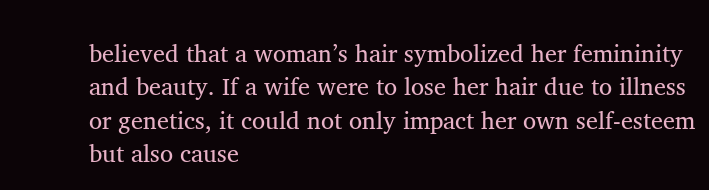believed that a woman’s hair symbolized her femininity and beauty. If a wife were to lose her hair due to illness or genetics, it could not only impact her own self-esteem but also cause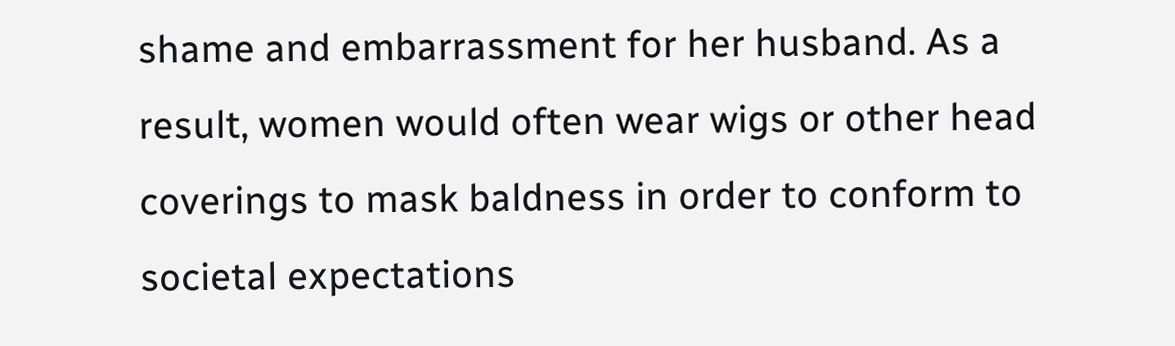shame and embarrassment for her husband. As a result, women would often wear wigs or other head coverings to mask baldness in order to conform to societal expectations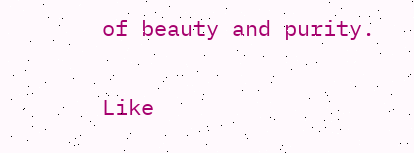of beauty and purity.

Like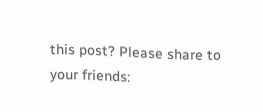this post? Please share to your friends: